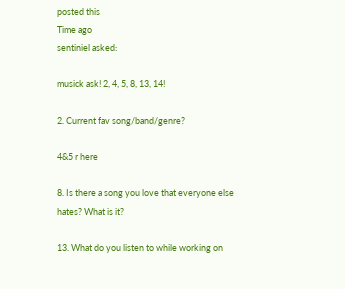posted this
Time ago
sentiniel asked:

musick ask! 2, 4, 5, 8, 13, 14!

2. Current fav song/band/genre?

4&5 r here

8. Is there a song you love that everyone else hates? What is it?

13. What do you listen to while working on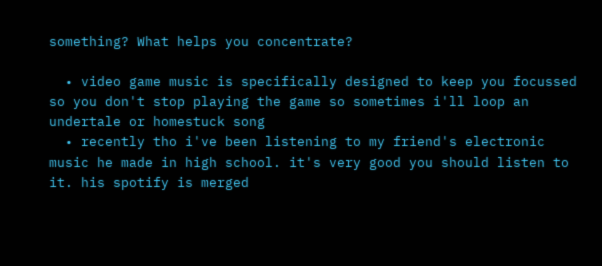something? What helps you concentrate?

  • video game music is specifically designed to keep you focussed so you don't stop playing the game so sometimes i'll loop an undertale or homestuck song
  • recently tho i've been listening to my friend's electronic music he made in high school. it's very good you should listen to it. his spotify is merged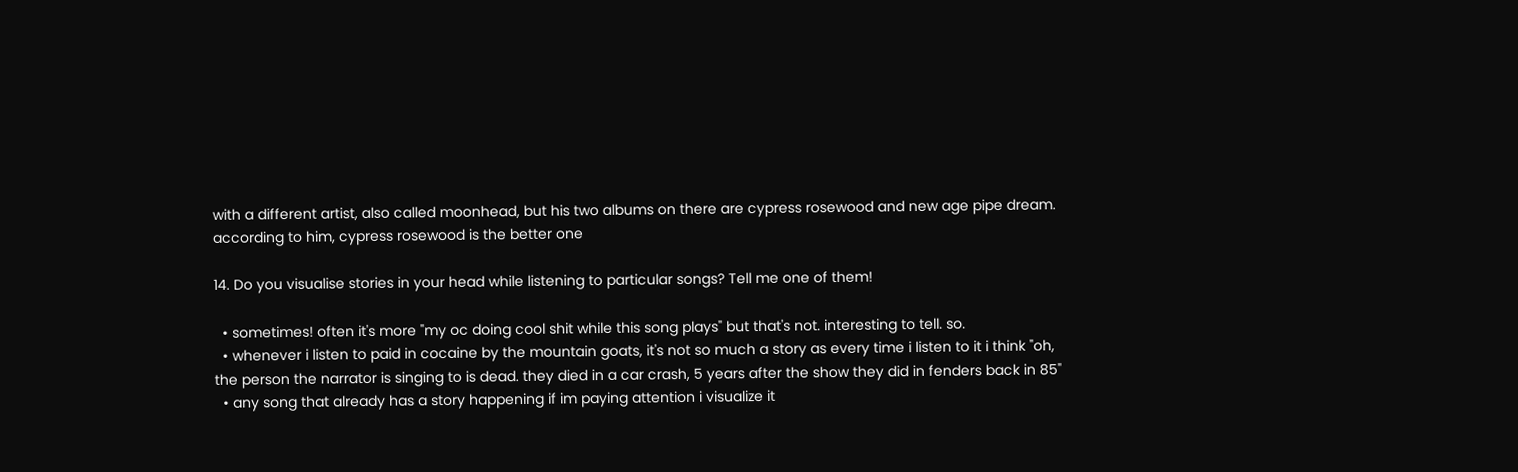with a different artist, also called moonhead, but his two albums on there are cypress rosewood and new age pipe dream. according to him, cypress rosewood is the better one

14. Do you visualise stories in your head while listening to particular songs? Tell me one of them!

  • sometimes! often it's more "my oc doing cool shit while this song plays" but that's not. interesting to tell. so.
  • whenever i listen to paid in cocaine by the mountain goats, it's not so much a story as every time i listen to it i think "oh, the person the narrator is singing to is dead. they died in a car crash, 5 years after the show they did in fenders back in 85"
  • any song that already has a story happening if im paying attention i visualize it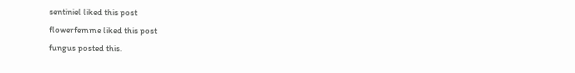sentiniel liked this post
flowerfemme liked this post
fungus posted this.